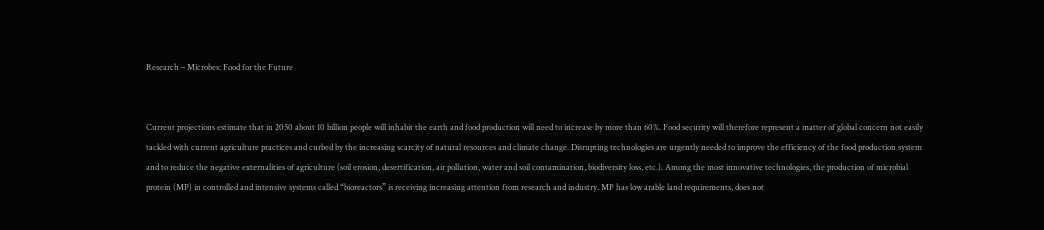Research – Microbes: Food for the Future


Current projections estimate that in 2050 about 10 billion people will inhabit the earth and food production will need to increase by more than 60%. Food security will therefore represent a matter of global concern not easily tackled with current agriculture practices and curbed by the increasing scarcity of natural resources and climate change. Disrupting technologies are urgently needed to improve the efficiency of the food production system and to reduce the negative externalities of agriculture (soil erosion, desertification, air pollution, water and soil contamination, biodiversity loss, etc.). Among the most innovative technologies, the production of microbial protein (MP) in controlled and intensive systems called “bioreactors” is receiving increasing attention from research and industry. MP has low arable land requirements, does not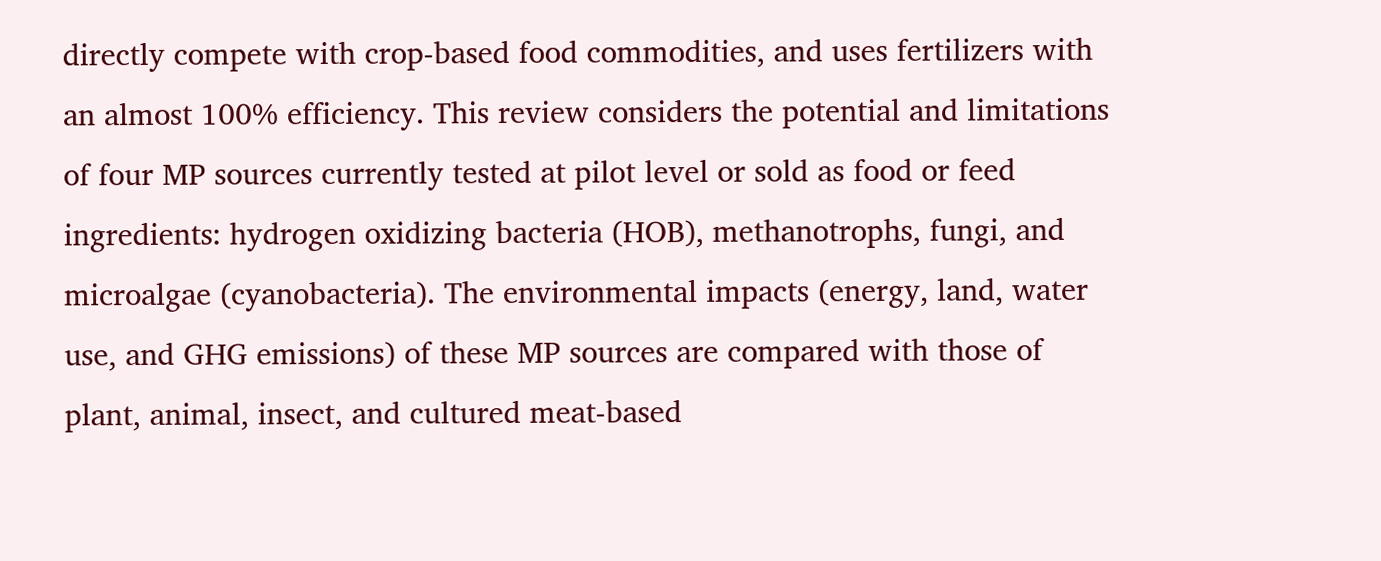directly compete with crop-based food commodities, and uses fertilizers with an almost 100% efficiency. This review considers the potential and limitations of four MP sources currently tested at pilot level or sold as food or feed ingredients: hydrogen oxidizing bacteria (HOB), methanotrophs, fungi, and microalgae (cyanobacteria). The environmental impacts (energy, land, water use, and GHG emissions) of these MP sources are compared with those of plant, animal, insect, and cultured meat-based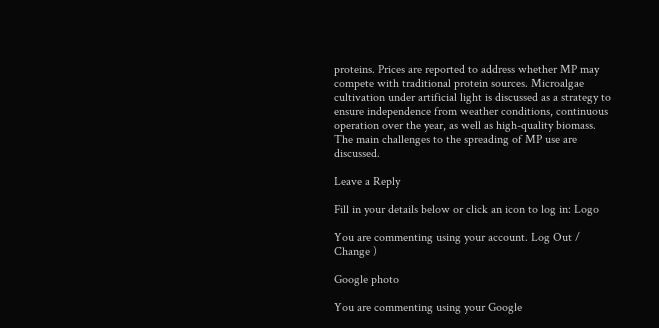proteins. Prices are reported to address whether MP may compete with traditional protein sources. Microalgae cultivation under artificial light is discussed as a strategy to ensure independence from weather conditions, continuous operation over the year, as well as high-quality biomass. The main challenges to the spreading of MP use are discussed.

Leave a Reply

Fill in your details below or click an icon to log in: Logo

You are commenting using your account. Log Out /  Change )

Google photo

You are commenting using your Google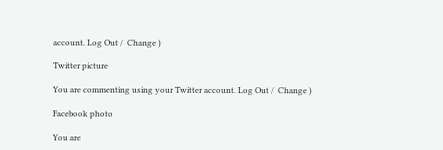account. Log Out /  Change )

Twitter picture

You are commenting using your Twitter account. Log Out /  Change )

Facebook photo

You are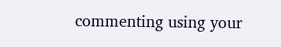commenting using your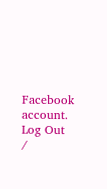Facebook account. Log Out /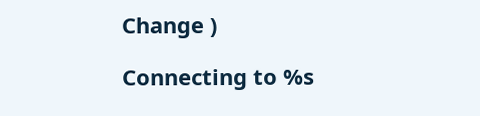Change )

Connecting to %s